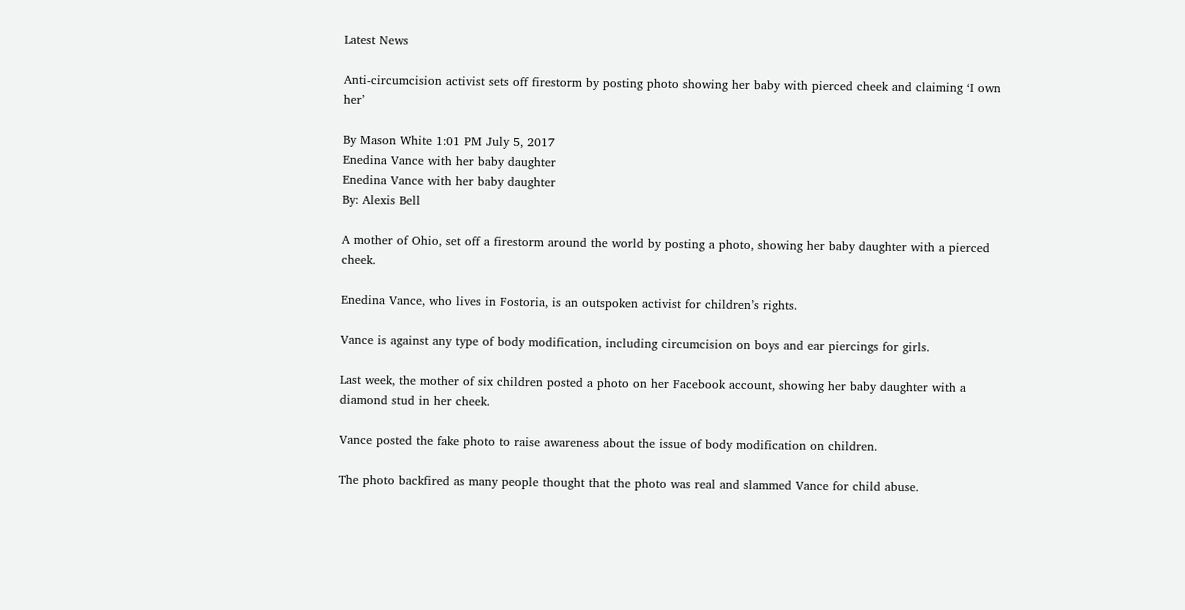Latest News

Anti-circumcision activist sets off firestorm by posting photo showing her baby with pierced cheek and claiming ‘I own her’

By Mason White 1:01 PM July 5, 2017
Enedina Vance with her baby daughter
Enedina Vance with her baby daughter
By: Alexis Bell

A mother of Ohio, set off a firestorm around the world by posting a photo, showing her baby daughter with a pierced cheek.

Enedina Vance, who lives in Fostoria, is an outspoken activist for children’s rights.

Vance is against any type of body modification, including circumcision on boys and ear piercings for girls.

Last week, the mother of six children posted a photo on her Facebook account, showing her baby daughter with a diamond stud in her cheek.

Vance posted the fake photo to raise awareness about the issue of body modification on children.

The photo backfired as many people thought that the photo was real and slammed Vance for child abuse.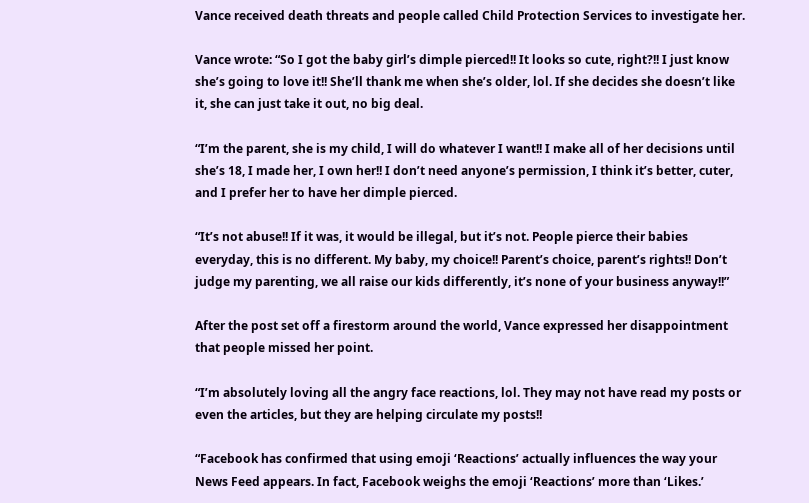Vance received death threats and people called Child Protection Services to investigate her.

Vance wrote: “So I got the baby girl’s dimple pierced!! It looks so cute, right?!! I just know she’s going to love it!! She’ll thank me when she’s older, lol. If she decides she doesn’t like it, she can just take it out, no big deal.

“I’m the parent, she is my child, I will do whatever I want!! I make all of her decisions until she’s 18, I made her, I own her!! I don’t need anyone’s permission, I think it’s better, cuter, and I prefer her to have her dimple pierced.

“It’s not abuse!! If it was, it would be illegal, but it’s not. People pierce their babies everyday, this is no different. My baby, my choice!! Parent’s choice, parent’s rights!! Don’t judge my parenting, we all raise our kids differently, it’s none of your business anyway!!”

After the post set off a firestorm around the world, Vance expressed her disappointment that people missed her point.

“I’m absolutely loving all the angry face reactions, lol. They may not have read my posts or even the articles, but they are helping circulate my posts!!

“Facebook has confirmed that using emoji ‘Reactions’ actually influences the way your News Feed appears. In fact, Facebook weighs the emoji ‘Reactions’ more than ‘Likes.’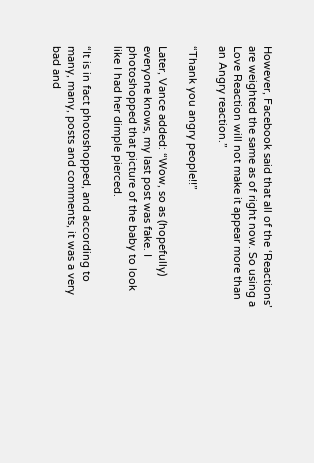However, Facebook said that all of the ‘Reactions’ are weighted the same as of right now. So using a Love Reaction will not make it appear more than an Angry reaction.”

“Thank you angry people!!”

Later, Vance added: “Wow, so as (hopefully) everyone knows, my last post was fake. I photoshopped that picture of the baby to look like I had her dimple pierced.

“It is in fact photoshopped, and according to many, many, posts and comments, it was a very bad and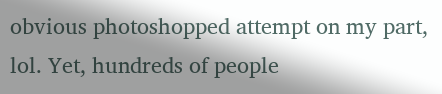obvious photoshopped attempt on my part, lol. Yet, hundreds of people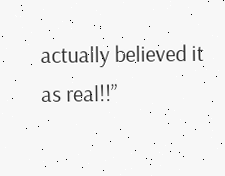actually believed it as real!!”